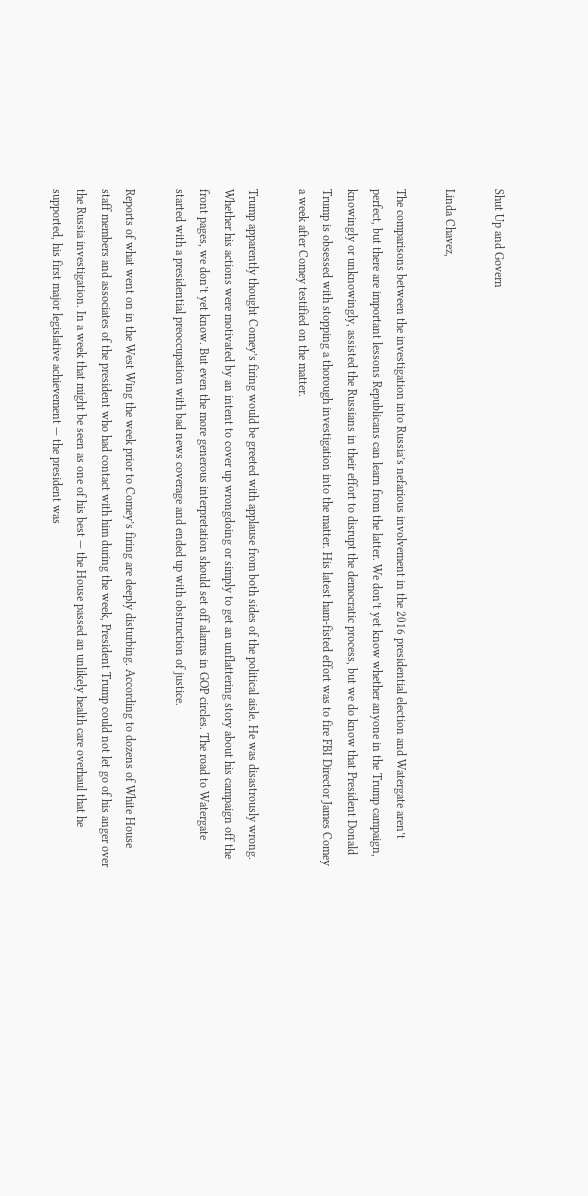Shut Up and Govern

Linda Chavez,

The comparisons between the investigation into Russia’s nefarious involvement in the 2016 presidential election and Watergate aren’t perfect, but there are important lessons Republicans can learn from the latter. We don’t yet know whether anyone in the Trump campaign, knowingly or unknowingly, assisted the Russians in their effort to disrupt the democratic process, but we do know that President Donald Trump is obsessed with stopping a thorough investigation into the matter. His latest ham-fisted effort was to fire FBI Director James Comey a week after Comey testified on the matter.

Trump apparently thought Comey’s firing would be greeted with applause from both sides of the political aisle. He was disastrously wrong. Whether his actions were motivated by an intent to cover up wrongdoing or simply to get an unflattering story about his campaign off the front pages, we don’t yet know. But even the more generous interpretation should set off alarms in GOP circles. The road to Watergate started with a presidential preoccupation with bad news coverage and ended up with obstruction of justice.

Reports of what went on in the West Wing the week prior to Comey’s firing are deeply disturbing. According to dozens of White House staff members and associates of the president who had contact with him during the week, President Trump could not let go of his anger over the Russia investigation. In a week that might be seen as one of his best — the House passed an unlikely health care overhaul that he supported, his first major legislative achievement — the president was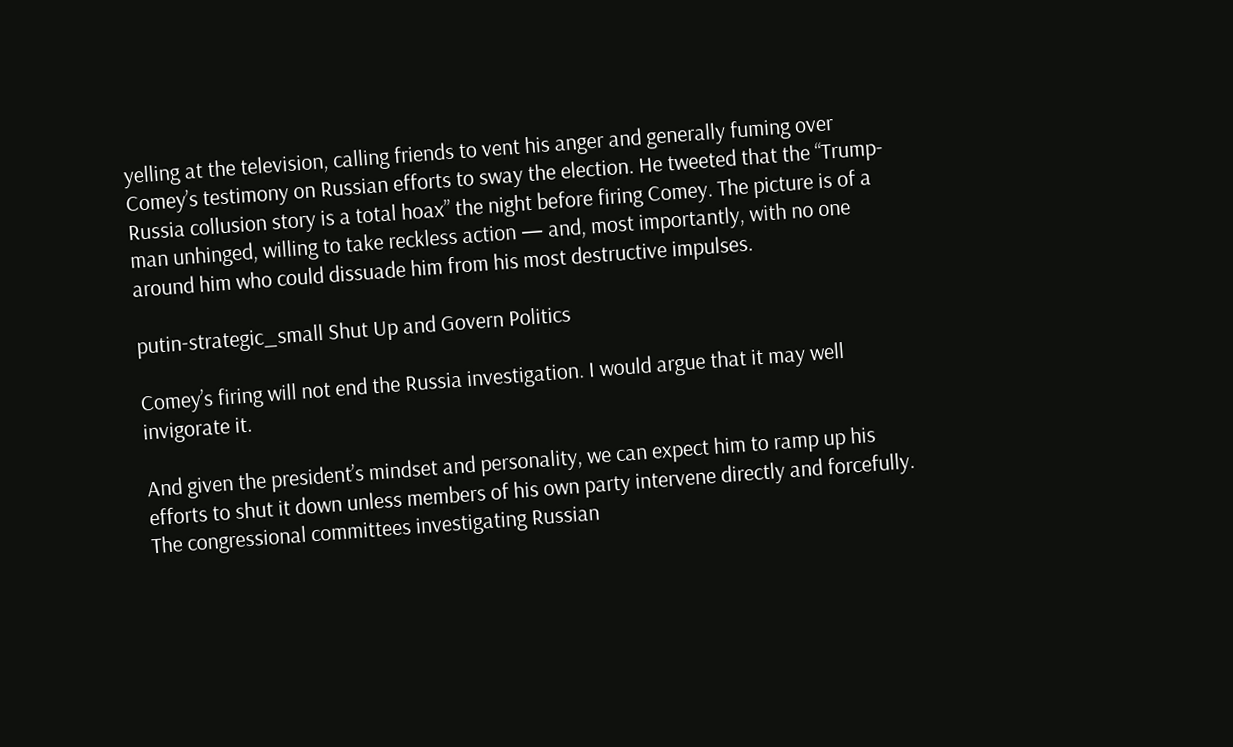yelling at the television, calling friends to vent his anger and generally fuming over Comey’s testimony on Russian efforts to sway the election. He tweeted that the “Trump-Russia collusion story is a total hoax” the night before firing Comey. The picture is of a man unhinged, willing to take reckless action — and, most importantly, with no one around him who could dissuade him from his most destructive impulses.

putin-strategic_small Shut Up and Govern Politics

Comey’s firing will not end the Russia investigation. I would argue that it may well invigorate it.

And given the president’s mindset and personality, we can expect him to ramp up his efforts to shut it down unless members of his own party intervene directly and forcefully. The congressional committees investigating Russian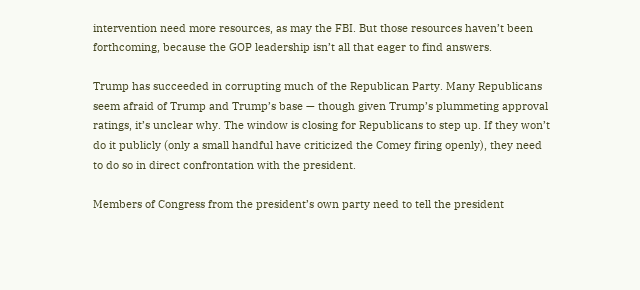intervention need more resources, as may the FBI. But those resources haven’t been forthcoming, because the GOP leadership isn’t all that eager to find answers.

Trump has succeeded in corrupting much of the Republican Party. Many Republicans seem afraid of Trump and Trump’s base — though given Trump’s plummeting approval ratings, it’s unclear why. The window is closing for Republicans to step up. If they won’t do it publicly (only a small handful have criticized the Comey firing openly), they need to do so in direct confrontation with the president.

Members of Congress from the president’s own party need to tell the president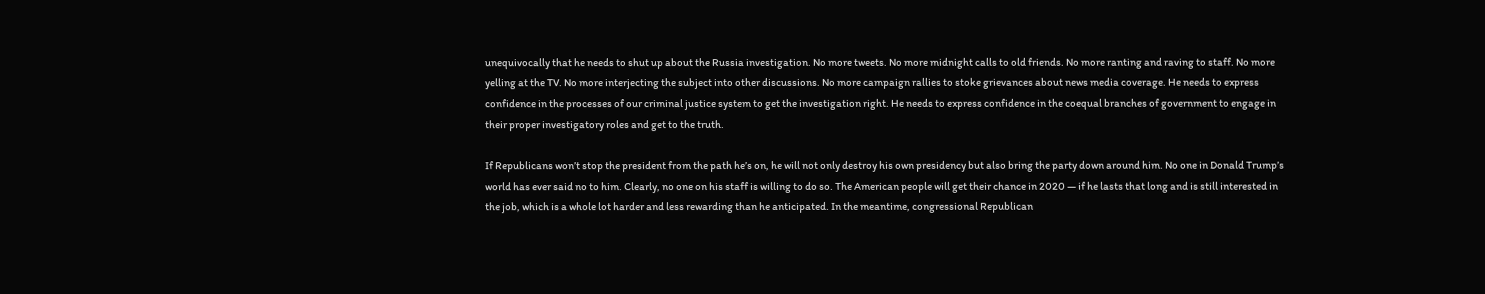unequivocally that he needs to shut up about the Russia investigation. No more tweets. No more midnight calls to old friends. No more ranting and raving to staff. No more yelling at the TV. No more interjecting the subject into other discussions. No more campaign rallies to stoke grievances about news media coverage. He needs to express confidence in the processes of our criminal justice system to get the investigation right. He needs to express confidence in the coequal branches of government to engage in their proper investigatory roles and get to the truth.

If Republicans won’t stop the president from the path he’s on, he will not only destroy his own presidency but also bring the party down around him. No one in Donald Trump’s world has ever said no to him. Clearly, no one on his staff is willing to do so. The American people will get their chance in 2020 — if he lasts that long and is still interested in the job, which is a whole lot harder and less rewarding than he anticipated. In the meantime, congressional Republican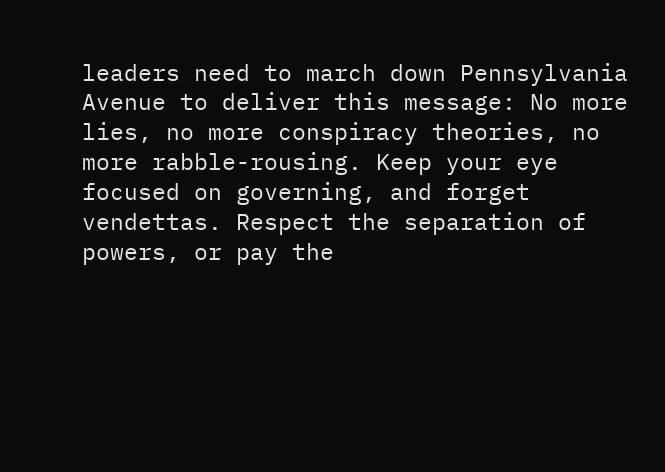leaders need to march down Pennsylvania Avenue to deliver this message: No more lies, no more conspiracy theories, no more rabble-rousing. Keep your eye focused on governing, and forget vendettas. Respect the separation of powers, or pay the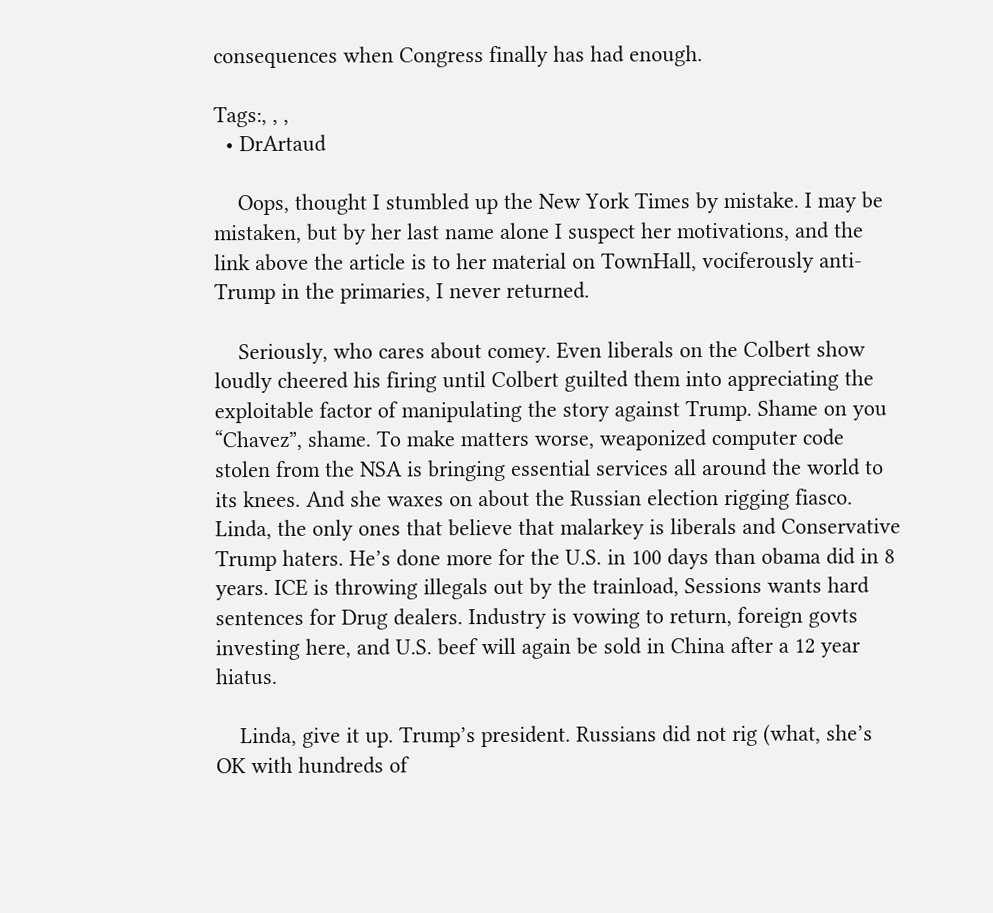consequences when Congress finally has had enough.

Tags:, , ,
  • DrArtaud

    Oops, thought I stumbled up the New York Times by mistake. I may be mistaken, but by her last name alone I suspect her motivations, and the link above the article is to her material on TownHall, vociferously anti-Trump in the primaries, I never returned.

    Seriously, who cares about comey. Even liberals on the Colbert show loudly cheered his firing until Colbert guilted them into appreciating the exploitable factor of manipulating the story against Trump. Shame on you “Chavez”, shame. To make matters worse, weaponized computer code stolen from the NSA is bringing essential services all around the world to its knees. And she waxes on about the Russian election rigging fiasco. Linda, the only ones that believe that malarkey is liberals and Conservative Trump haters. He’s done more for the U.S. in 100 days than obama did in 8 years. ICE is throwing illegals out by the trainload, Sessions wants hard sentences for Drug dealers. Industry is vowing to return, foreign govts investing here, and U.S. beef will again be sold in China after a 12 year hiatus.

    Linda, give it up. Trump’s president. Russians did not rig (what, she’s OK with hundreds of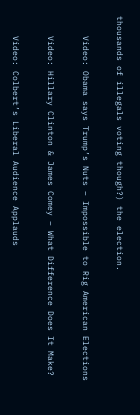thousands of illegals voting though?) the election.

    Video: Obama says Trump’s Nuts – Impossible to Rig American Elections

    Video: Hillary Clinton & James Comey – What Difference Does It Make?

    Video: Colbert’s Liberal Audience Applauds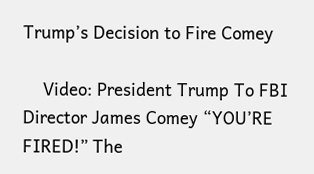Trump’s Decision to Fire Comey

    Video: President Trump To FBI Director James Comey “YOU’RE FIRED!” The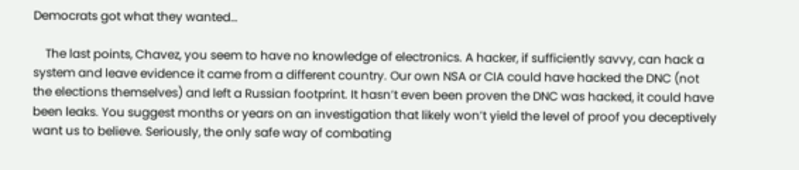Democrats got what they wanted…

    The last points, Chavez, you seem to have no knowledge of electronics. A hacker, if sufficiently savvy, can hack a system and leave evidence it came from a different country. Our own NSA or CIA could have hacked the DNC (not the elections themselves) and left a Russian footprint. It hasn’t even been proven the DNC was hacked, it could have been leaks. You suggest months or years on an investigation that likely won’t yield the level of proof you deceptively want us to believe. Seriously, the only safe way of combating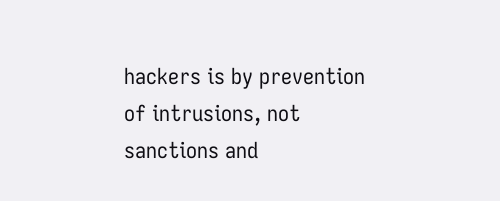hackers is by prevention of intrusions, not sanctions and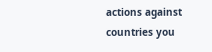actions against countries you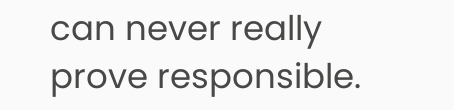can never really prove responsible.